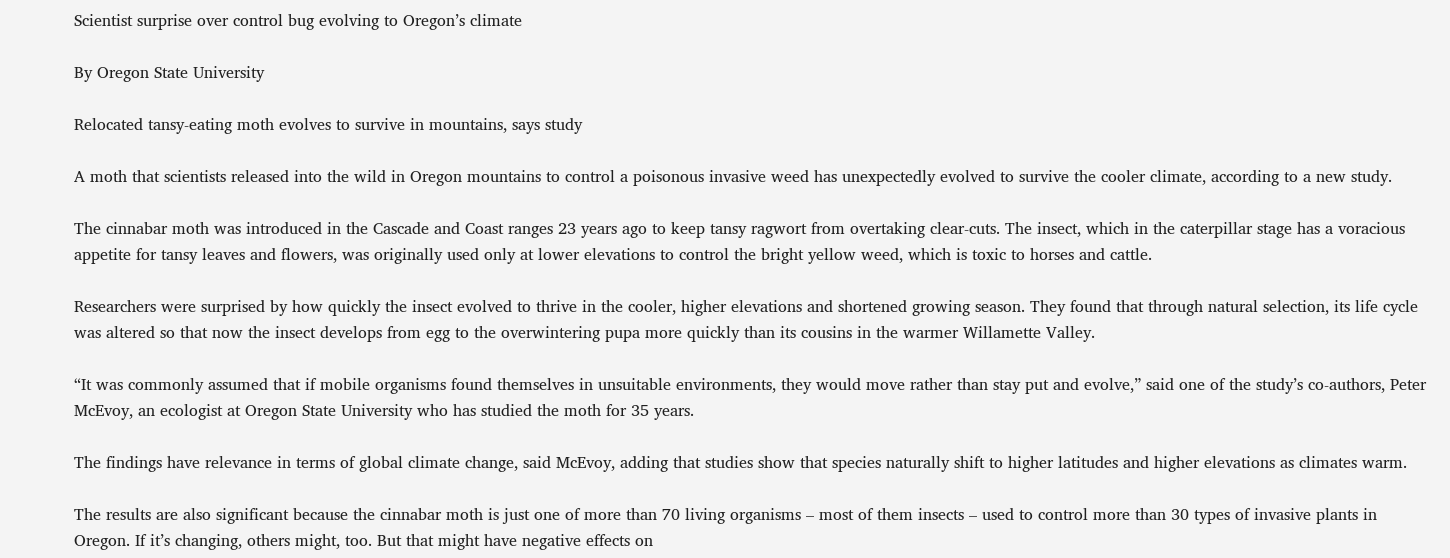Scientist surprise over control bug evolving to Oregon’s climate

By Oregon State University

Relocated tansy-eating moth evolves to survive in mountains, says study

A moth that scientists released into the wild in Oregon mountains to control a poisonous invasive weed has unexpectedly evolved to survive the cooler climate, according to a new study.

The cinnabar moth was introduced in the Cascade and Coast ranges 23 years ago to keep tansy ragwort from overtaking clear-cuts. The insect, which in the caterpillar stage has a voracious appetite for tansy leaves and flowers, was originally used only at lower elevations to control the bright yellow weed, which is toxic to horses and cattle.

Researchers were surprised by how quickly the insect evolved to thrive in the cooler, higher elevations and shortened growing season. They found that through natural selection, its life cycle was altered so that now the insect develops from egg to the overwintering pupa more quickly than its cousins in the warmer Willamette Valley.

“It was commonly assumed that if mobile organisms found themselves in unsuitable environments, they would move rather than stay put and evolve,” said one of the study’s co-authors, Peter McEvoy, an ecologist at Oregon State University who has studied the moth for 35 years.

The findings have relevance in terms of global climate change, said McEvoy, adding that studies show that species naturally shift to higher latitudes and higher elevations as climates warm.

The results are also significant because the cinnabar moth is just one of more than 70 living organisms – most of them insects – used to control more than 30 types of invasive plants in Oregon. If it’s changing, others might, too. But that might have negative effects on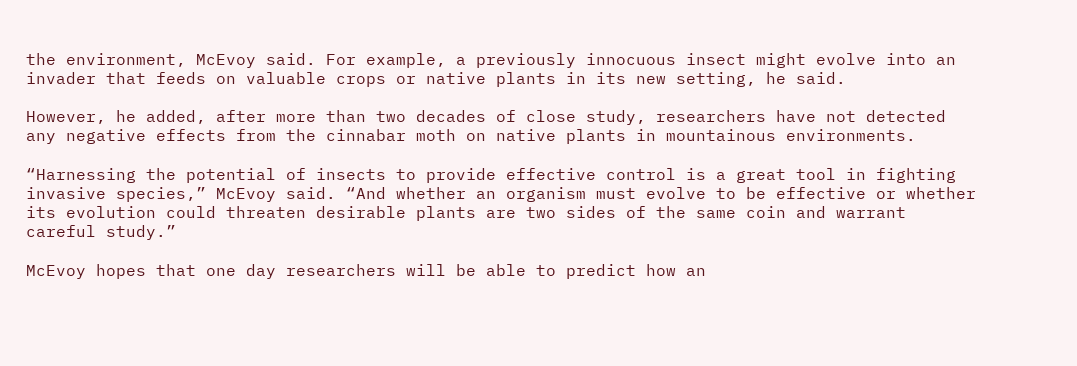the environment, McEvoy said. For example, a previously innocuous insect might evolve into an invader that feeds on valuable crops or native plants in its new setting, he said.

However, he added, after more than two decades of close study, researchers have not detected any negative effects from the cinnabar moth on native plants in mountainous environments.

“Harnessing the potential of insects to provide effective control is a great tool in fighting invasive species,” McEvoy said. “And whether an organism must evolve to be effective or whether its evolution could threaten desirable plants are two sides of the same coin and warrant careful study.”

McEvoy hopes that one day researchers will be able to predict how an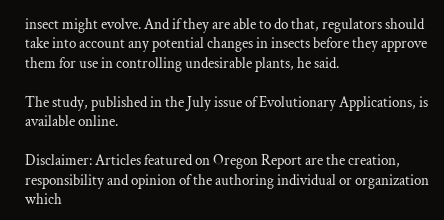insect might evolve. And if they are able to do that, regulators should take into account any potential changes in insects before they approve them for use in controlling undesirable plants, he said.

The study, published in the July issue of Evolutionary Applications, is available online.

Disclaimer: Articles featured on Oregon Report are the creation, responsibility and opinion of the authoring individual or organization which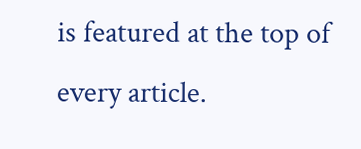is featured at the top of every article.